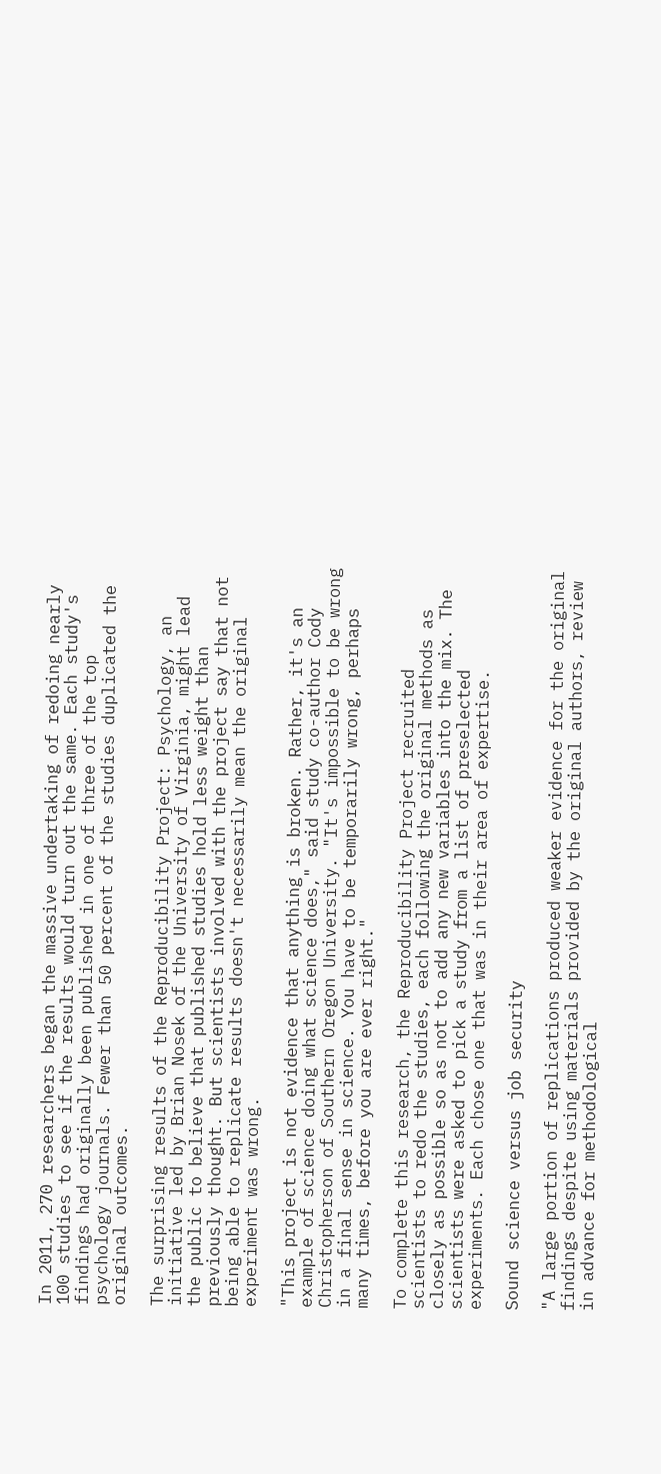In 2011, 270 researchers began the massive undertaking of redoing nearly 100 studies to see if the results would turn out the same. Each study's findings had originally been published in one of three of the top psychology journals. Fewer than 50 percent of the studies duplicated the original outcomes.

The surprising results of the Reproducibility Project: Psychology, an initiative led by Brian Nosek of the University of Virginia, might lead the public to believe that published studies hold less weight than previously thought. But scientists involved with the project say that not being able to replicate results doesn't necessarily mean the original experiment was wrong.

"This project is not evidence that anything is broken. Rather, it's an example of science doing what science does," said study co-author Cody Christopherson of Southern Oregon University. "It's impossible to be wrong in a final sense in science. You have to be temporarily wrong, perhaps many times, before you are ever right."

To complete this research, the Reproducibility Project recruited scientists to redo the studies, each following the original methods as closely as possible so as not to add any new variables into the mix. The scientists were asked to pick a study from a list of preselected experiments. Each chose one that was in their area of expertise.

Sound science versus job security

"A large portion of replications produced weaker evidence for the original findings despite using materials provided by the original authors, review in advance for methodological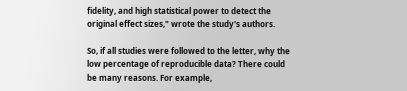fidelity, and high statistical power to detect the original effect sizes," wrote the study's authors.

So, if all studies were followed to the letter, why the low percentage of reproducible data? There could be many reasons. For example,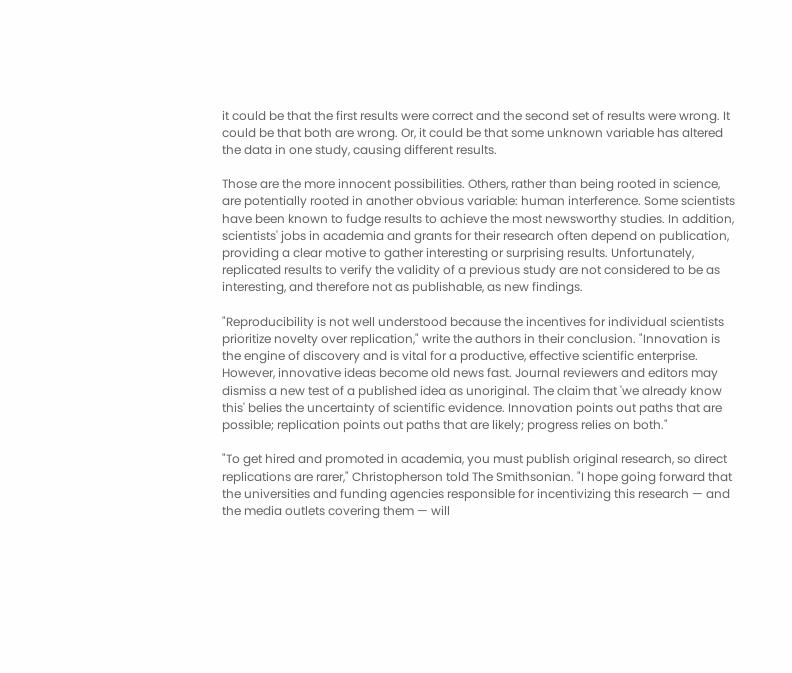it could be that the first results were correct and the second set of results were wrong. It could be that both are wrong. Or, it could be that some unknown variable has altered the data in one study, causing different results.

Those are the more innocent possibilities. Others, rather than being rooted in science, are potentially rooted in another obvious variable: human interference. Some scientists have been known to fudge results to achieve the most newsworthy studies. In addition, scientists' jobs in academia and grants for their research often depend on publication, providing a clear motive to gather interesting or surprising results. Unfortunately, replicated results to verify the validity of a previous study are not considered to be as interesting, and therefore not as publishable, as new findings.

"Reproducibility is not well understood because the incentives for individual scientists prioritize novelty over replication," write the authors in their conclusion. "Innovation is the engine of discovery and is vital for a productive, effective scientific enterprise. However, innovative ideas become old news fast. Journal reviewers and editors may dismiss a new test of a published idea as unoriginal. The claim that 'we already know this' belies the uncertainty of scientific evidence. Innovation points out paths that are possible; replication points out paths that are likely; progress relies on both."

"To get hired and promoted in academia, you must publish original research, so direct replications are rarer," Christopherson told The Smithsonian. "I hope going forward that the universities and funding agencies responsible for incentivizing this research — and the media outlets covering them — will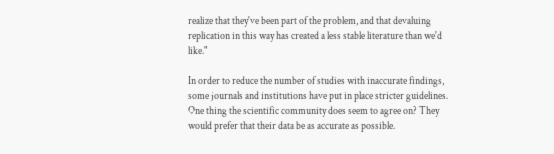realize that they've been part of the problem, and that devaluing replication in this way has created a less stable literature than we'd like."

In order to reduce the number of studies with inaccurate findings, some journals and institutions have put in place stricter guidelines. One thing the scientific community does seem to agree on? They would prefer that their data be as accurate as possible.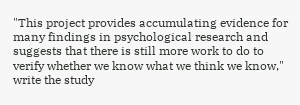"This project provides accumulating evidence for many findings in psychological research and suggests that there is still more work to do to verify whether we know what we think we know," write the study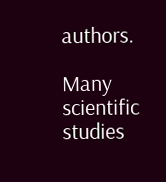authors.

Many scientific studies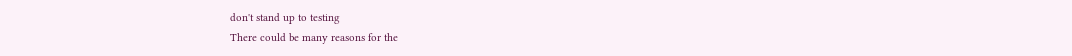don't stand up to testing
There could be many reasons for the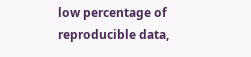low percentage of reproducible data,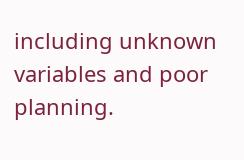including unknown variables and poor planning.